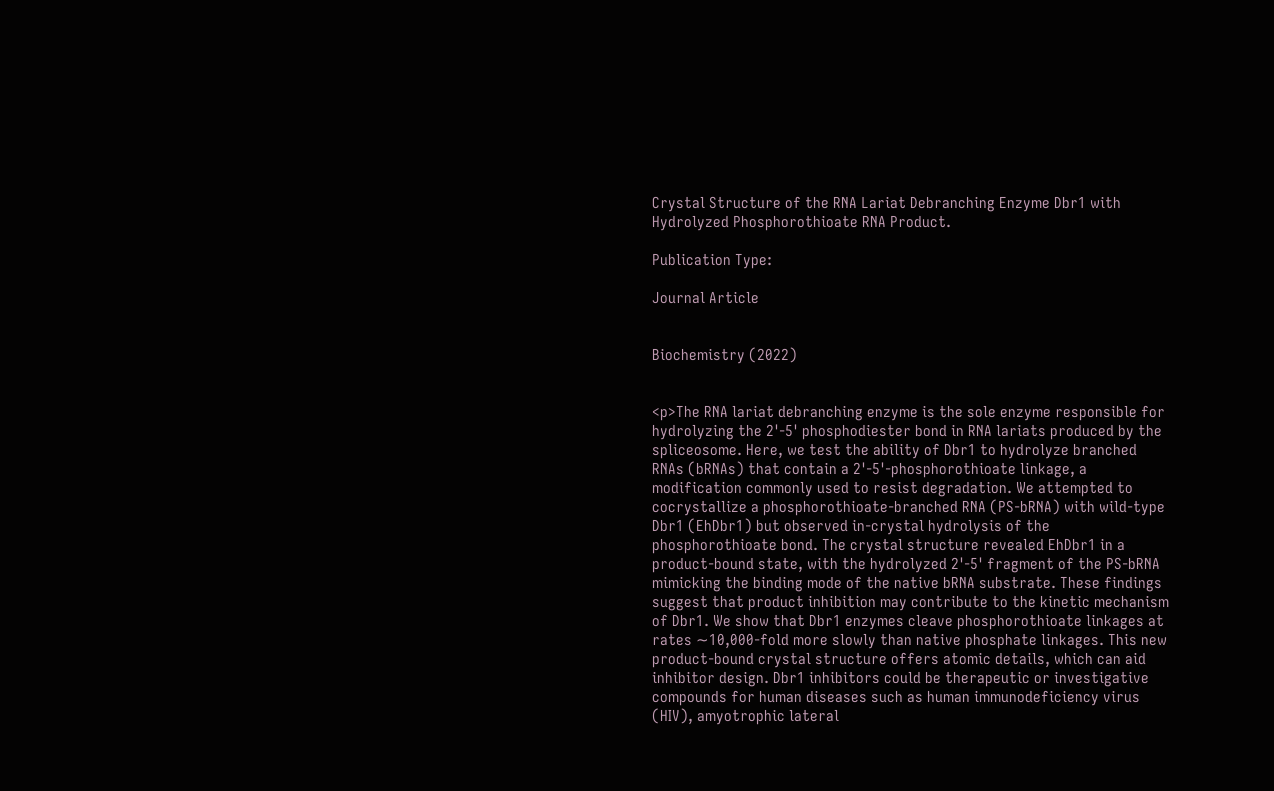Crystal Structure of the RNA Lariat Debranching Enzyme Dbr1 with Hydrolyzed Phosphorothioate RNA Product.

Publication Type:

Journal Article


Biochemistry (2022)


<p>The RNA lariat debranching enzyme is the sole enzyme responsible for hydrolyzing the 2'-5' phosphodiester bond in RNA lariats produced by the spliceosome. Here, we test the ability of Dbr1 to hydrolyze branched RNAs (bRNAs) that contain a 2'-5'-phosphorothioate linkage, a modification commonly used to resist degradation. We attempted to cocrystallize a phosphorothioate-branched RNA (PS-bRNA) with wild-type Dbr1 (EhDbr1) but observed in-crystal hydrolysis of the phosphorothioate bond. The crystal structure revealed EhDbr1 in a product-bound state, with the hydrolyzed 2'-5' fragment of the PS-bRNA mimicking the binding mode of the native bRNA substrate. These findings suggest that product inhibition may contribute to the kinetic mechanism of Dbr1. We show that Dbr1 enzymes cleave phosphorothioate linkages at rates ∼10,000-fold more slowly than native phosphate linkages. This new product-bound crystal structure offers atomic details, which can aid inhibitor design. Dbr1 inhibitors could be therapeutic or investigative compounds for human diseases such as human immunodeficiency virus (HIV), amyotrophic lateral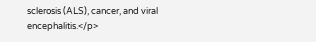sclerosis (ALS), cancer, and viral encephalitis.</p>